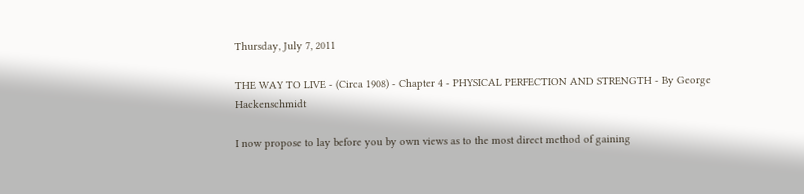Thursday, July 7, 2011

THE WAY TO LIVE - (Circa 1908) - Chapter 4 - PHYSICAL PERFECTION AND STRENGTH - By George Hackenschmidt

I now propose to lay before you by own views as to the most direct method of gaining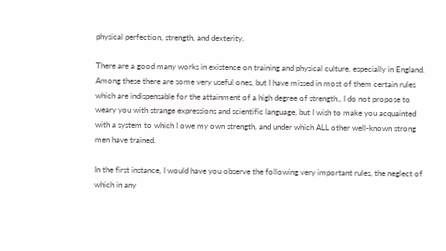physical perfection, strength, and dexterity.

There are a good many works in existence on training and physical culture, especially in England. Among these there are some very useful ones, but I have missed in most of them certain rules which are indispensable for the attainment of a high degree of strength., I do not propose to weary you with strange expressions and scientific language, but I wish to make you acquainted with a system to which I owe my own strength, and under which ALL other well-known strong men have trained.

In the first instance, I would have you observe the following very important rules, the neglect of which in any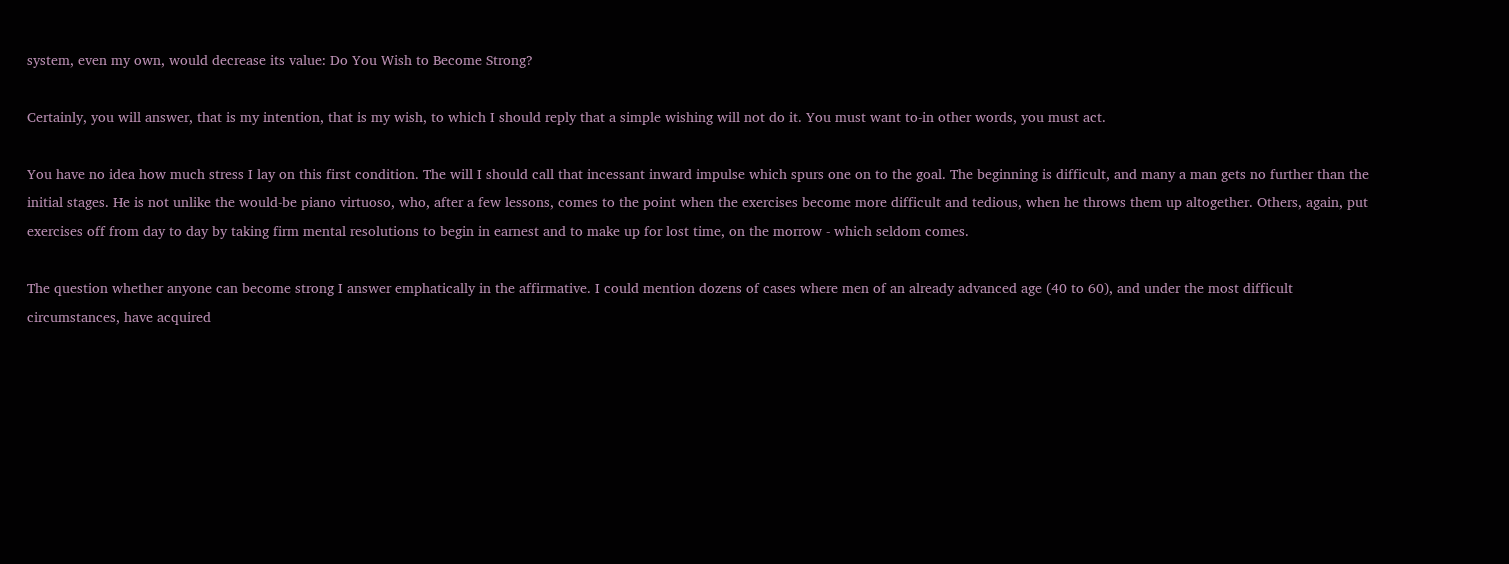system, even my own, would decrease its value: Do You Wish to Become Strong?

Certainly, you will answer, that is my intention, that is my wish, to which I should reply that a simple wishing will not do it. You must want to-in other words, you must act.

You have no idea how much stress I lay on this first condition. The will I should call that incessant inward impulse which spurs one on to the goal. The beginning is difficult, and many a man gets no further than the initial stages. He is not unlike the would-be piano virtuoso, who, after a few lessons, comes to the point when the exercises become more difficult and tedious, when he throws them up altogether. Others, again, put exercises off from day to day by taking firm mental resolutions to begin in earnest and to make up for lost time, on the morrow - which seldom comes.

The question whether anyone can become strong I answer emphatically in the affirmative. I could mention dozens of cases where men of an already advanced age (40 to 60), and under the most difficult circumstances, have acquired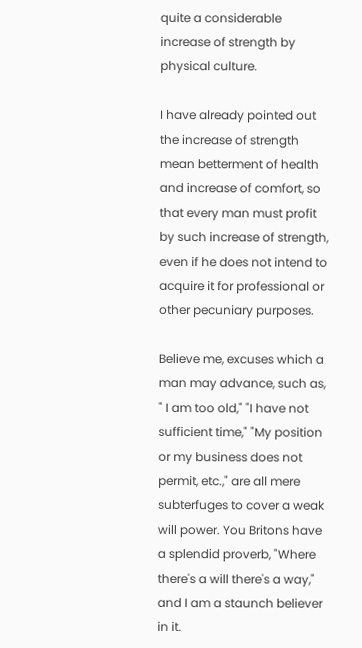quite a considerable increase of strength by physical culture.

I have already pointed out the increase of strength mean betterment of health and increase of comfort, so that every man must profit by such increase of strength, even if he does not intend to acquire it for professional or other pecuniary purposes.

Believe me, excuses which a man may advance, such as, " I am too old," "I have not sufficient time," "My position or my business does not permit, etc.," are all mere subterfuges to cover a weak will power. You Britons have a splendid proverb, "Where there's a will there's a way," and I am a staunch believer in it.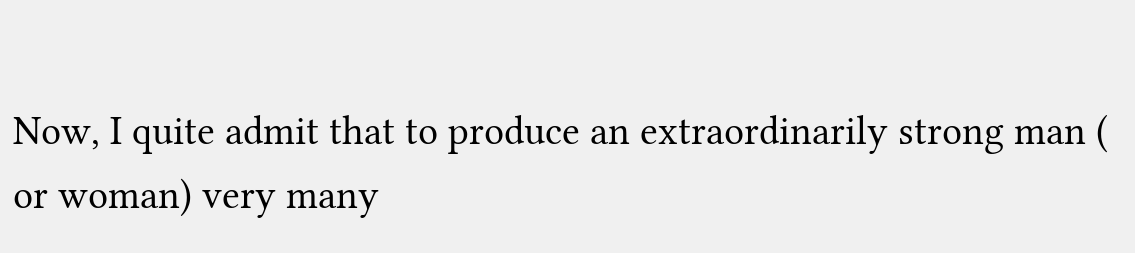Now, I quite admit that to produce an extraordinarily strong man ( or woman) very many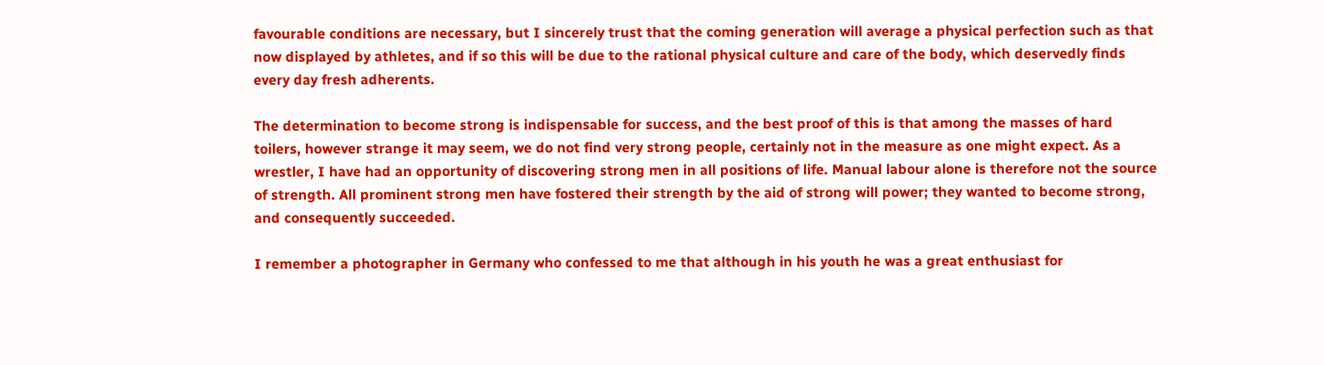favourable conditions are necessary, but I sincerely trust that the coming generation will average a physical perfection such as that now displayed by athletes, and if so this will be due to the rational physical culture and care of the body, which deservedly finds every day fresh adherents.

The determination to become strong is indispensable for success, and the best proof of this is that among the masses of hard toilers, however strange it may seem, we do not find very strong people, certainly not in the measure as one might expect. As a wrestler, I have had an opportunity of discovering strong men in all positions of life. Manual labour alone is therefore not the source of strength. All prominent strong men have fostered their strength by the aid of strong will power; they wanted to become strong, and consequently succeeded.

I remember a photographer in Germany who confessed to me that although in his youth he was a great enthusiast for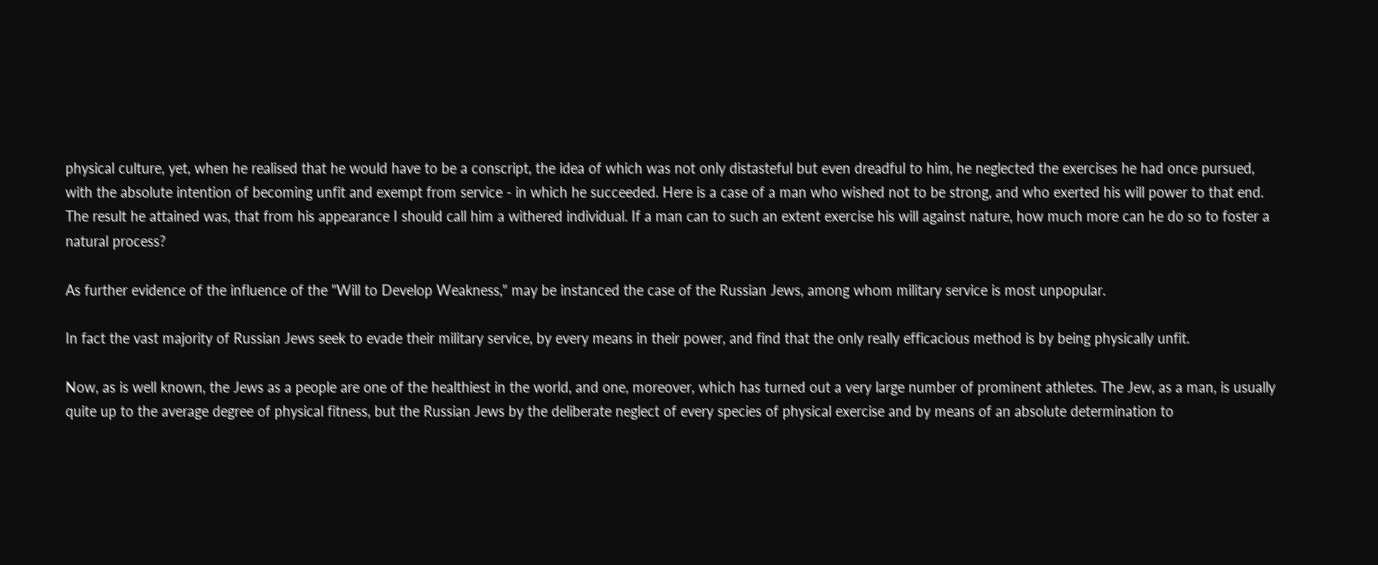physical culture, yet, when he realised that he would have to be a conscript, the idea of which was not only distasteful but even dreadful to him, he neglected the exercises he had once pursued, with the absolute intention of becoming unfit and exempt from service - in which he succeeded. Here is a case of a man who wished not to be strong, and who exerted his will power to that end. The result he attained was, that from his appearance I should call him a withered individual. If a man can to such an extent exercise his will against nature, how much more can he do so to foster a natural process?

As further evidence of the influence of the "Will to Develop Weakness," may be instanced the case of the Russian Jews, among whom military service is most unpopular.

In fact the vast majority of Russian Jews seek to evade their military service, by every means in their power, and find that the only really efficacious method is by being physically unfit.

Now, as is well known, the Jews as a people are one of the healthiest in the world, and one, moreover, which has turned out a very large number of prominent athletes. The Jew, as a man, is usually quite up to the average degree of physical fitness, but the Russian Jews by the deliberate neglect of every species of physical exercise and by means of an absolute determination to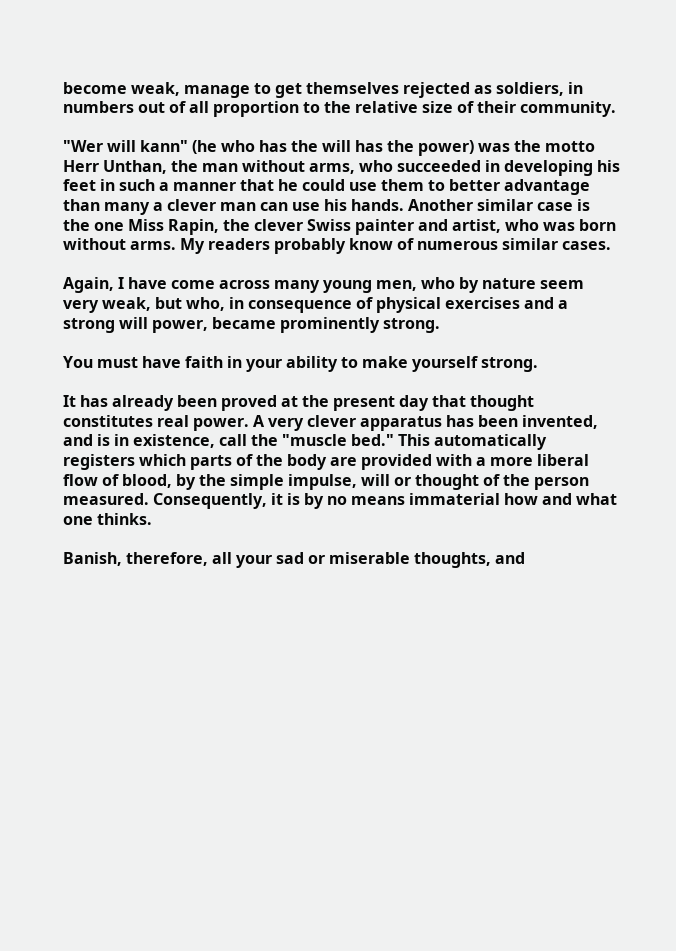become weak, manage to get themselves rejected as soldiers, in numbers out of all proportion to the relative size of their community.

"Wer will kann" (he who has the will has the power) was the motto Herr Unthan, the man without arms, who succeeded in developing his feet in such a manner that he could use them to better advantage than many a clever man can use his hands. Another similar case is the one Miss Rapin, the clever Swiss painter and artist, who was born without arms. My readers probably know of numerous similar cases.

Again, I have come across many young men, who by nature seem very weak, but who, in consequence of physical exercises and a strong will power, became prominently strong.

You must have faith in your ability to make yourself strong.

It has already been proved at the present day that thought constitutes real power. A very clever apparatus has been invented, and is in existence, call the "muscle bed." This automatically registers which parts of the body are provided with a more liberal flow of blood, by the simple impulse, will or thought of the person measured. Consequently, it is by no means immaterial how and what one thinks.

Banish, therefore, all your sad or miserable thoughts, and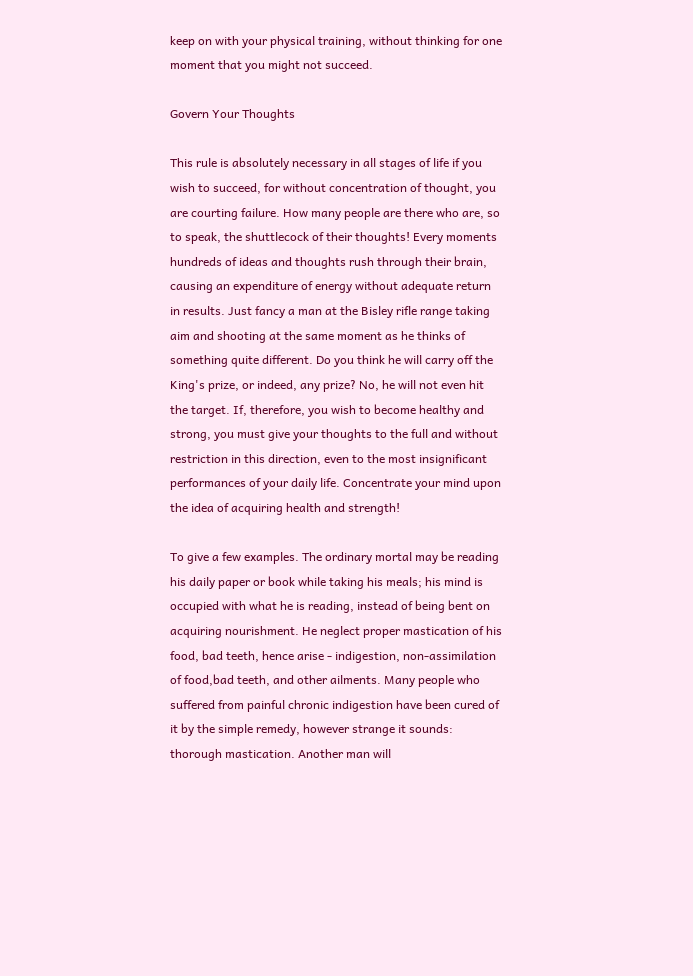keep on with your physical training, without thinking for one moment that you might not succeed.

Govern Your Thoughts

This rule is absolutely necessary in all stages of life if you wish to succeed, for without concentration of thought, you are courting failure. How many people are there who are, so to speak, the shuttlecock of their thoughts! Every moments hundreds of ideas and thoughts rush through their brain, causing an expenditure of energy without adequate return in results. Just fancy a man at the Bisley rifle range taking aim and shooting at the same moment as he thinks of something quite different. Do you think he will carry off the King's prize, or indeed, any prize? No, he will not even hit the target. If, therefore, you wish to become healthy and strong, you must give your thoughts to the full and without restriction in this direction, even to the most insignificant performances of your daily life. Concentrate your mind upon the idea of acquiring health and strength!

To give a few examples. The ordinary mortal may be reading his daily paper or book while taking his meals; his mind is occupied with what he is reading, instead of being bent on acquiring nourishment. He neglect proper mastication of his food, bad teeth, hence arise - indigestion, non-assimilation of food,bad teeth, and other ailments. Many people who suffered from painful chronic indigestion have been cured of it by the simple remedy, however strange it sounds: thorough mastication. Another man will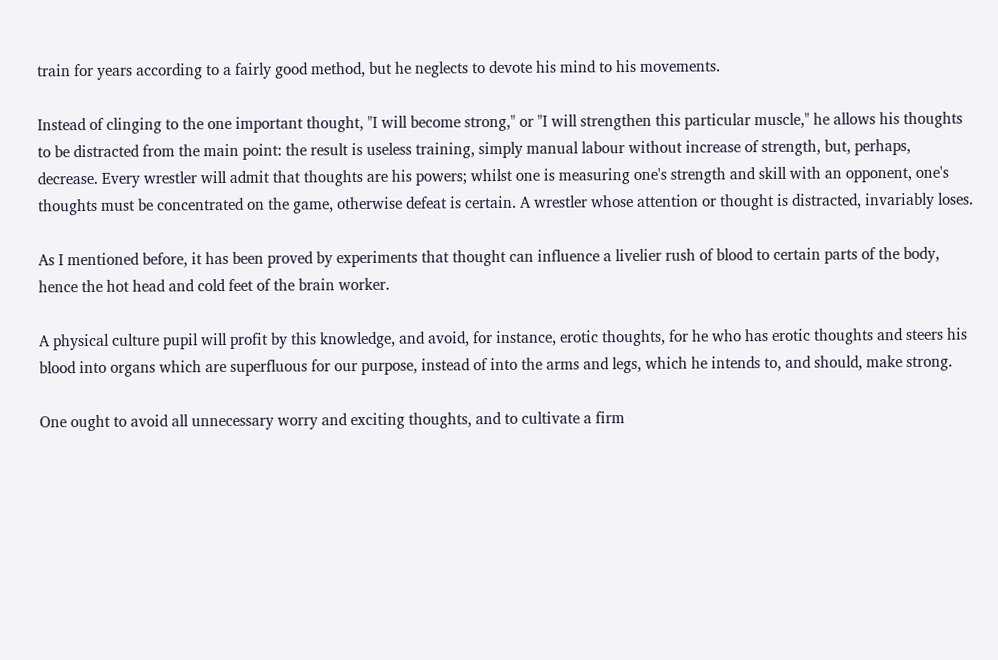train for years according to a fairly good method, but he neglects to devote his mind to his movements.

Instead of clinging to the one important thought, "I will become strong," or "I will strengthen this particular muscle," he allows his thoughts to be distracted from the main point: the result is useless training, simply manual labour without increase of strength, but, perhaps, decrease. Every wrestler will admit that thoughts are his powers; whilst one is measuring one's strength and skill with an opponent, one's thoughts must be concentrated on the game, otherwise defeat is certain. A wrestler whose attention or thought is distracted, invariably loses.

As I mentioned before, it has been proved by experiments that thought can influence a livelier rush of blood to certain parts of the body, hence the hot head and cold feet of the brain worker.

A physical culture pupil will profit by this knowledge, and avoid, for instance, erotic thoughts, for he who has erotic thoughts and steers his blood into organs which are superfluous for our purpose, instead of into the arms and legs, which he intends to, and should, make strong.

One ought to avoid all unnecessary worry and exciting thoughts, and to cultivate a firm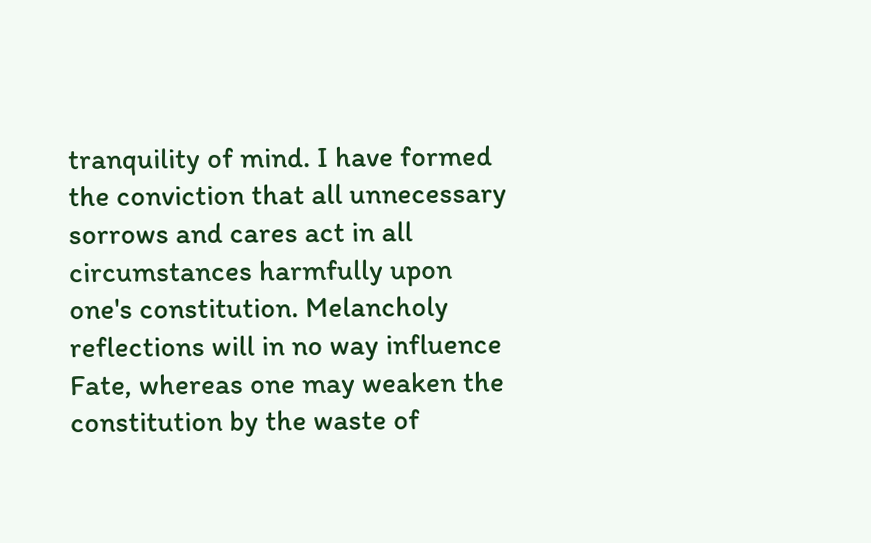tranquility of mind. I have formed the conviction that all unnecessary sorrows and cares act in all circumstances harmfully upon one's constitution. Melancholy reflections will in no way influence Fate, whereas one may weaken the constitution by the waste of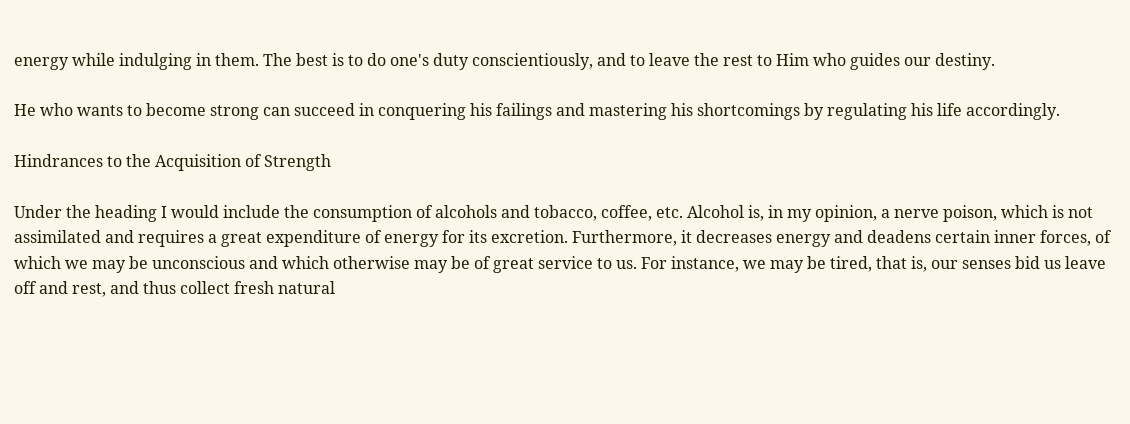energy while indulging in them. The best is to do one's duty conscientiously, and to leave the rest to Him who guides our destiny.

He who wants to become strong can succeed in conquering his failings and mastering his shortcomings by regulating his life accordingly.

Hindrances to the Acquisition of Strength

Under the heading I would include the consumption of alcohols and tobacco, coffee, etc. Alcohol is, in my opinion, a nerve poison, which is not assimilated and requires a great expenditure of energy for its excretion. Furthermore, it decreases energy and deadens certain inner forces, of which we may be unconscious and which otherwise may be of great service to us. For instance, we may be tired, that is, our senses bid us leave off and rest, and thus collect fresh natural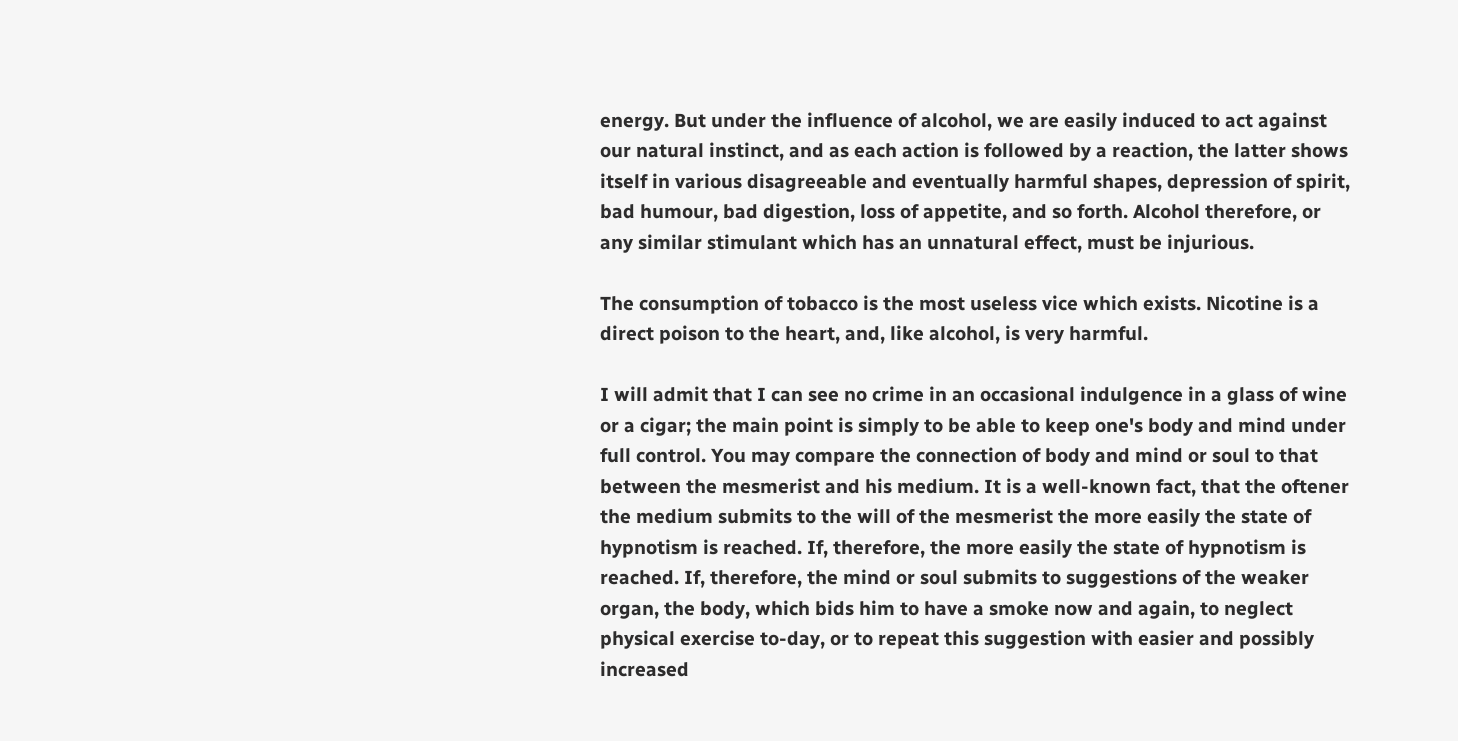energy. But under the influence of alcohol, we are easily induced to act against our natural instinct, and as each action is followed by a reaction, the latter shows itself in various disagreeable and eventually harmful shapes, depression of spirit, bad humour, bad digestion, loss of appetite, and so forth. Alcohol therefore, or any similar stimulant which has an unnatural effect, must be injurious.

The consumption of tobacco is the most useless vice which exists. Nicotine is a direct poison to the heart, and, like alcohol, is very harmful.

I will admit that I can see no crime in an occasional indulgence in a glass of wine or a cigar; the main point is simply to be able to keep one's body and mind under full control. You may compare the connection of body and mind or soul to that between the mesmerist and his medium. It is a well-known fact, that the oftener the medium submits to the will of the mesmerist the more easily the state of hypnotism is reached. If, therefore, the more easily the state of hypnotism is reached. If, therefore, the mind or soul submits to suggestions of the weaker organ, the body, which bids him to have a smoke now and again, to neglect physical exercise to-day, or to repeat this suggestion with easier and possibly increased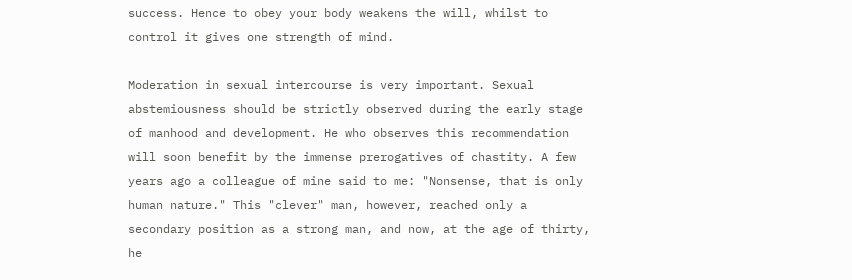success. Hence to obey your body weakens the will, whilst to control it gives one strength of mind.

Moderation in sexual intercourse is very important. Sexual abstemiousness should be strictly observed during the early stage of manhood and development. He who observes this recommendation will soon benefit by the immense prerogatives of chastity. A few years ago a colleague of mine said to me: "Nonsense, that is only human nature." This "clever" man, however, reached only a secondary position as a strong man, and now, at the age of thirty, he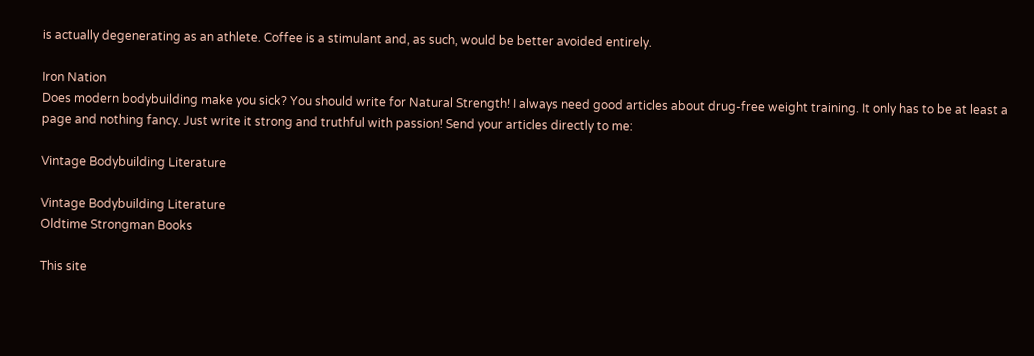is actually degenerating as an athlete. Coffee is a stimulant and, as such, would be better avoided entirely.

Iron Nation
Does modern bodybuilding make you sick? You should write for Natural Strength! I always need good articles about drug-free weight training. It only has to be at least a page and nothing fancy. Just write it strong and truthful with passion! Send your articles directly to me:

Vintage Bodybuilding Literature

Vintage Bodybuilding Literature
Oldtime Strongman Books

This site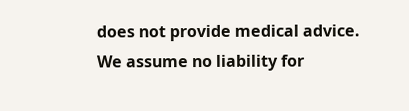does not provide medical advice. We assume no liability for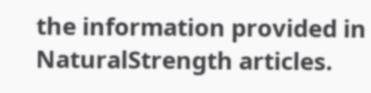the information provided in NaturalStrength articles.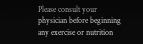Please consult your physician before beginning any exercise or nutrition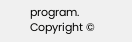program. Copyright ©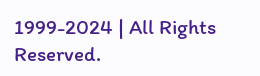1999-2024 | All Rights Reserved.